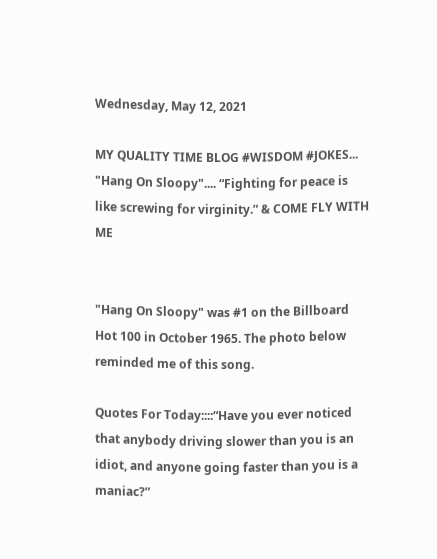Wednesday, May 12, 2021

MY QUALITY TIME BLOG #WISDOM #JOKES... "Hang On Sloopy".... “Fighting for peace is like screwing for virginity.” & COME FLY WITH ME


"Hang On Sloopy" was #1 on the Billboard Hot 100 in October 1965. The photo below reminded me of this song.

Quotes For Today::::“Have you ever noticed that anybody driving slower than you is an idiot, and anyone going faster than you is a maniac?”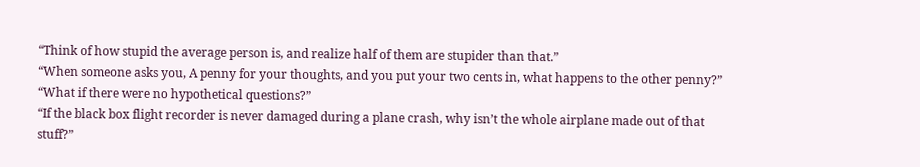“Think of how stupid the average person is, and realize half of them are stupider than that.”
“When someone asks you, A penny for your thoughts, and you put your two cents in, what happens to the other penny?”
“What if there were no hypothetical questions?”
“If the black box flight recorder is never damaged during a plane crash, why isn’t the whole airplane made out of that stuff?”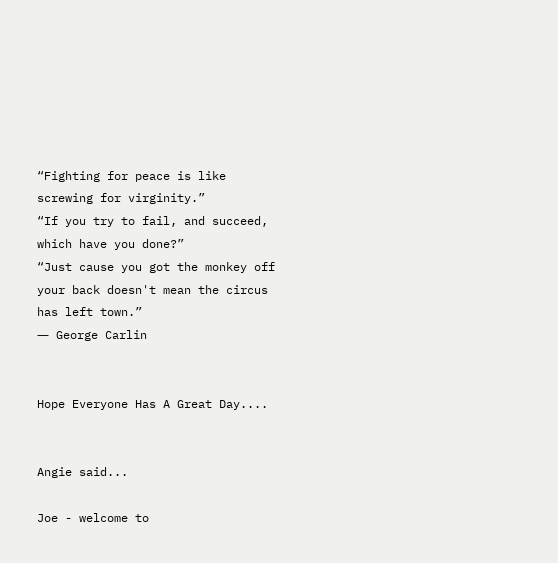“Fighting for peace is like screwing for virginity.”
“If you try to fail, and succeed, which have you done?”
“Just cause you got the monkey off your back doesn't mean the circus has left town.”
― George Carlin


Hope Everyone Has A Great Day....


Angie said...

Joe - welcome to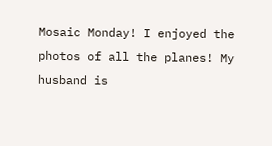Mosaic Monday! I enjoyed the photos of all the planes! My husband is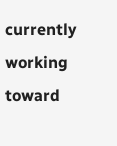currently working toward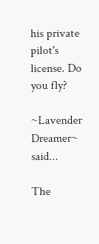his private pilot's license. Do you fly?

~Lavender Dreamer~ said...

The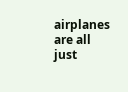airplanes are all just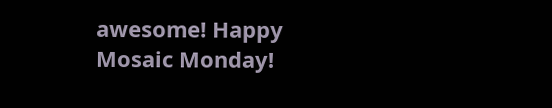awesome! Happy Mosaic Monday!